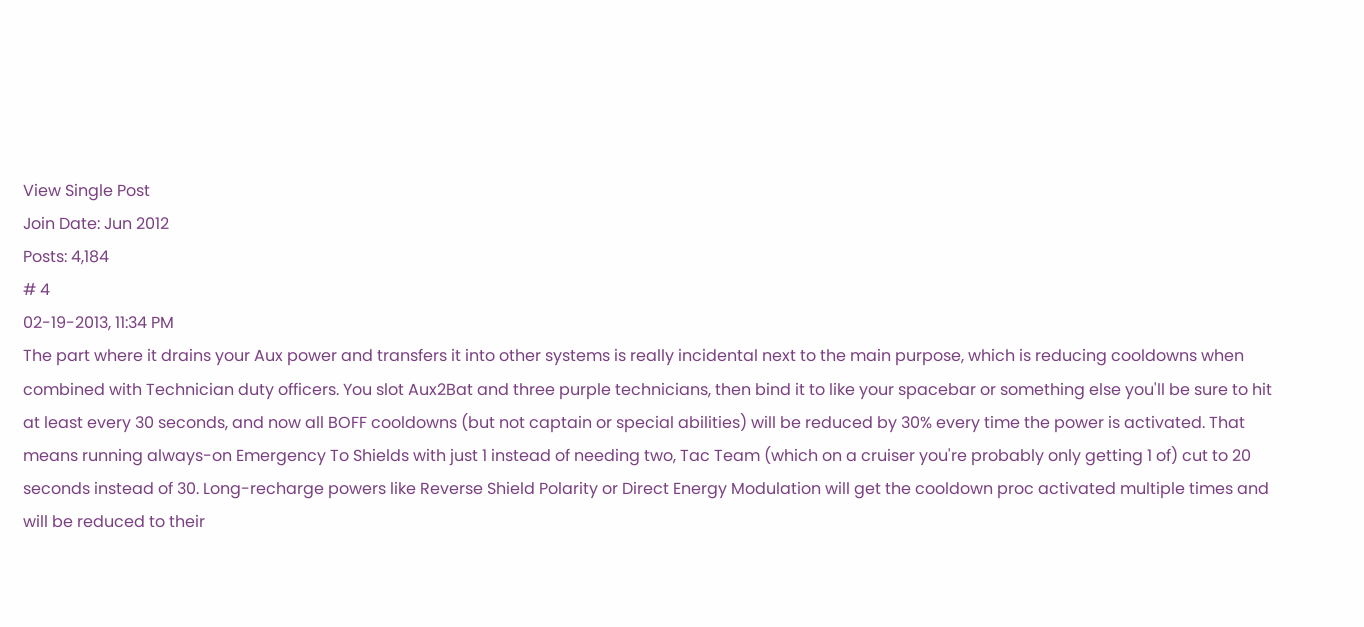View Single Post
Join Date: Jun 2012
Posts: 4,184
# 4
02-19-2013, 11:34 PM
The part where it drains your Aux power and transfers it into other systems is really incidental next to the main purpose, which is reducing cooldowns when combined with Technician duty officers. You slot Aux2Bat and three purple technicians, then bind it to like your spacebar or something else you'll be sure to hit at least every 30 seconds, and now all BOFF cooldowns (but not captain or special abilities) will be reduced by 30% every time the power is activated. That means running always-on Emergency To Shields with just 1 instead of needing two, Tac Team (which on a cruiser you're probably only getting 1 of) cut to 20 seconds instead of 30. Long-recharge powers like Reverse Shield Polarity or Direct Energy Modulation will get the cooldown proc activated multiple times and will be reduced to their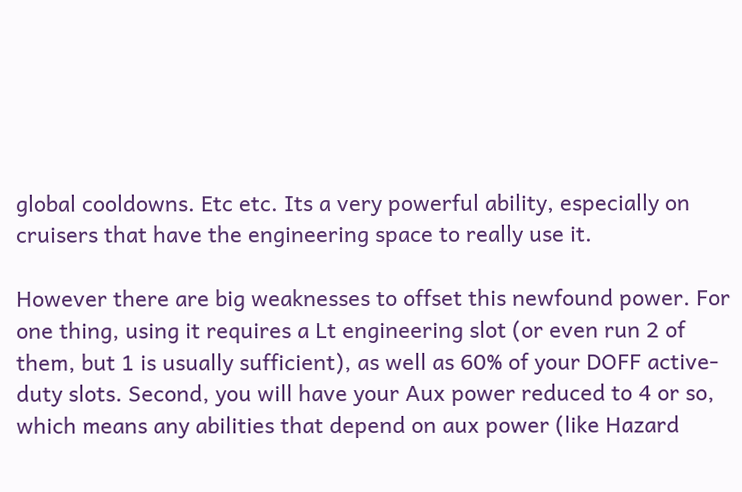global cooldowns. Etc etc. Its a very powerful ability, especially on cruisers that have the engineering space to really use it.

However there are big weaknesses to offset this newfound power. For one thing, using it requires a Lt engineering slot (or even run 2 of them, but 1 is usually sufficient), as well as 60% of your DOFF active-duty slots. Second, you will have your Aux power reduced to 4 or so, which means any abilities that depend on aux power (like Hazard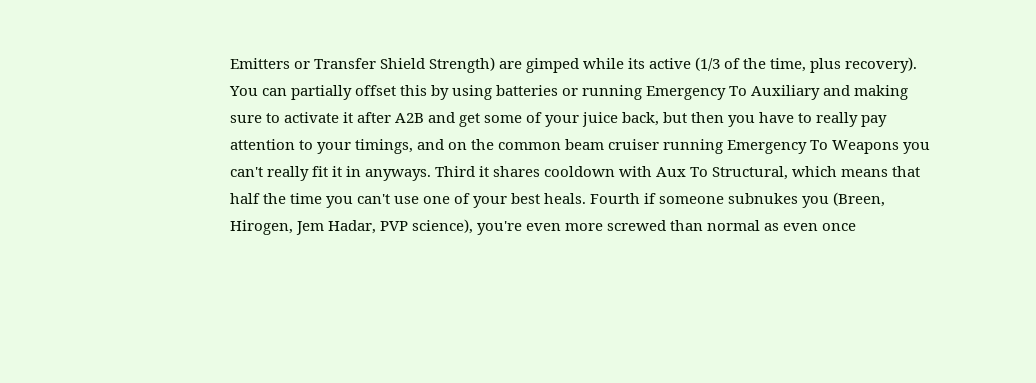Emitters or Transfer Shield Strength) are gimped while its active (1/3 of the time, plus recovery). You can partially offset this by using batteries or running Emergency To Auxiliary and making sure to activate it after A2B and get some of your juice back, but then you have to really pay attention to your timings, and on the common beam cruiser running Emergency To Weapons you can't really fit it in anyways. Third it shares cooldown with Aux To Structural, which means that half the time you can't use one of your best heals. Fourth if someone subnukes you (Breen, Hirogen, Jem Hadar, PVP science), you're even more screwed than normal as even once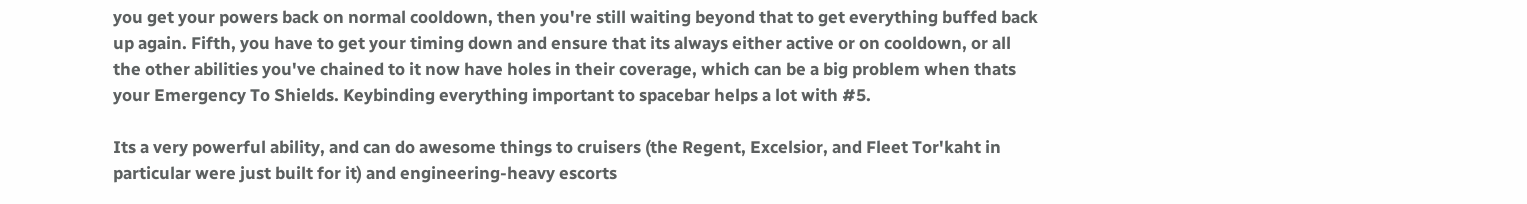you get your powers back on normal cooldown, then you're still waiting beyond that to get everything buffed back up again. Fifth, you have to get your timing down and ensure that its always either active or on cooldown, or all the other abilities you've chained to it now have holes in their coverage, which can be a big problem when thats your Emergency To Shields. Keybinding everything important to spacebar helps a lot with #5.

Its a very powerful ability, and can do awesome things to cruisers (the Regent, Excelsior, and Fleet Tor'kaht in particular were just built for it) and engineering-heavy escorts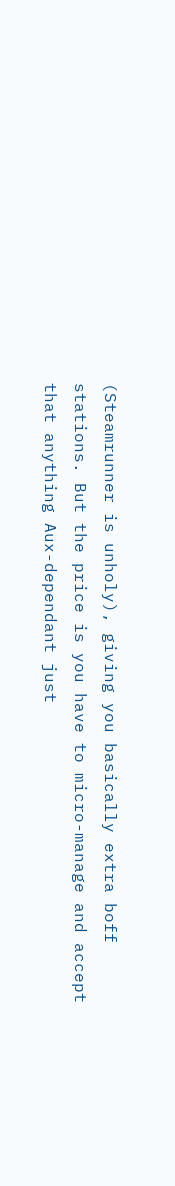(Steamrunner is unholy), giving you basically extra boff stations. But the price is you have to micro-manage and accept that anything Aux-dependant just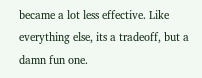became a lot less effective. Like everything else, its a tradeoff, but a damn fun one.